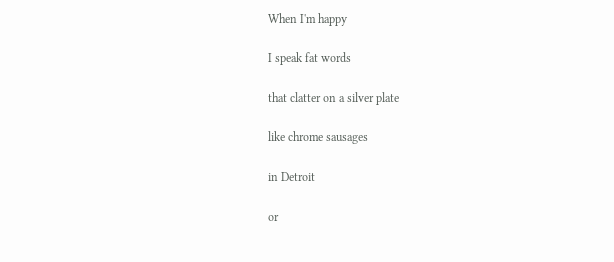When I'm happy

I speak fat words

that clatter on a silver plate

like chrome sausages

in Detroit

or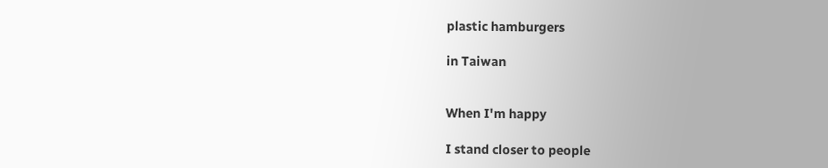plastic hamburgers

in Taiwan


When I'm happy

I stand closer to people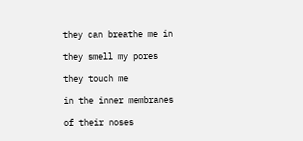they can breathe me in

they smell my pores

they touch me

in the inner membranes

of their noses